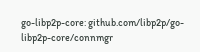go-libp2p-core: github.com/libp2p/go-libp2p-core/connmgr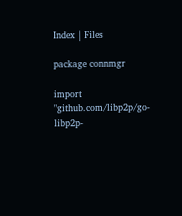Index | Files

package connmgr

import "github.com/libp2p/go-libp2p-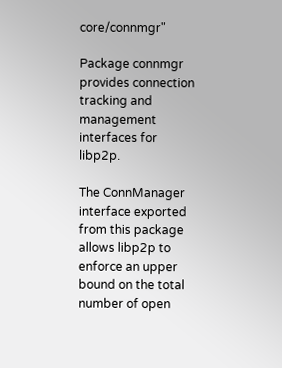core/connmgr"

Package connmgr provides connection tracking and management interfaces for libp2p.

The ConnManager interface exported from this package allows libp2p to enforce an upper bound on the total number of open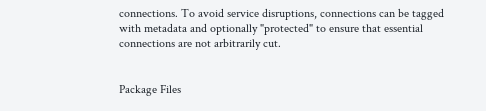connections. To avoid service disruptions, connections can be tagged with metadata and optionally "protected" to ensure that essential connections are not arbitrarily cut.


Package Files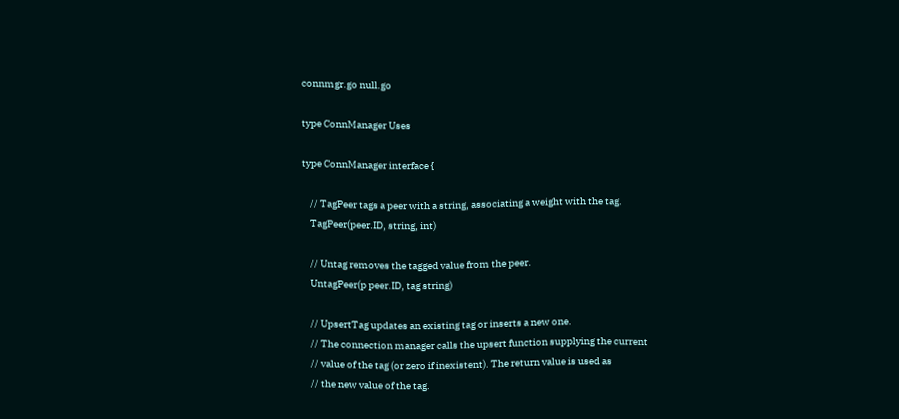connmgr.go null.go

type ConnManager Uses

type ConnManager interface {

    // TagPeer tags a peer with a string, associating a weight with the tag.
    TagPeer(peer.ID, string, int)

    // Untag removes the tagged value from the peer.
    UntagPeer(p peer.ID, tag string)

    // UpsertTag updates an existing tag or inserts a new one.
    // The connection manager calls the upsert function supplying the current
    // value of the tag (or zero if inexistent). The return value is used as
    // the new value of the tag.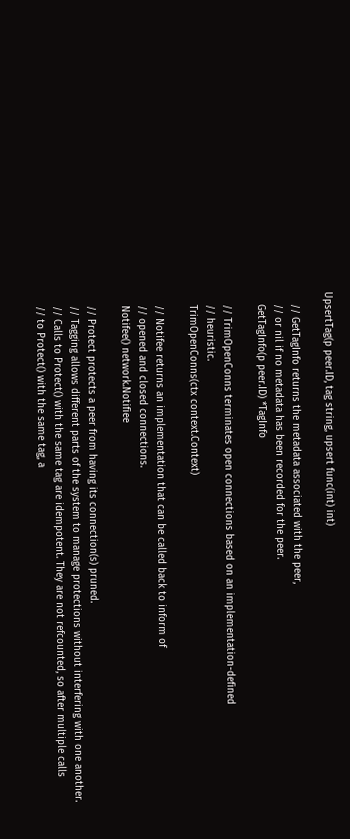UpsertTag(p peer.ID, tag string, upsert func(int) int)

    // GetTagInfo returns the metadata associated with the peer,
    // or nil if no metadata has been recorded for the peer.
    GetTagInfo(p peer.ID) *TagInfo

    // TrimOpenConns terminates open connections based on an implementation-defined
    // heuristic.
    TrimOpenConns(ctx context.Context)

    // Notifee returns an implementation that can be called back to inform of
    // opened and closed connections.
    Notifee() network.Notifiee

    // Protect protects a peer from having its connection(s) pruned.
    // Tagging allows different parts of the system to manage protections without interfering with one another.
    // Calls to Protect() with the same tag are idempotent. They are not refcounted, so after multiple calls
    // to Protect() with the same tag, a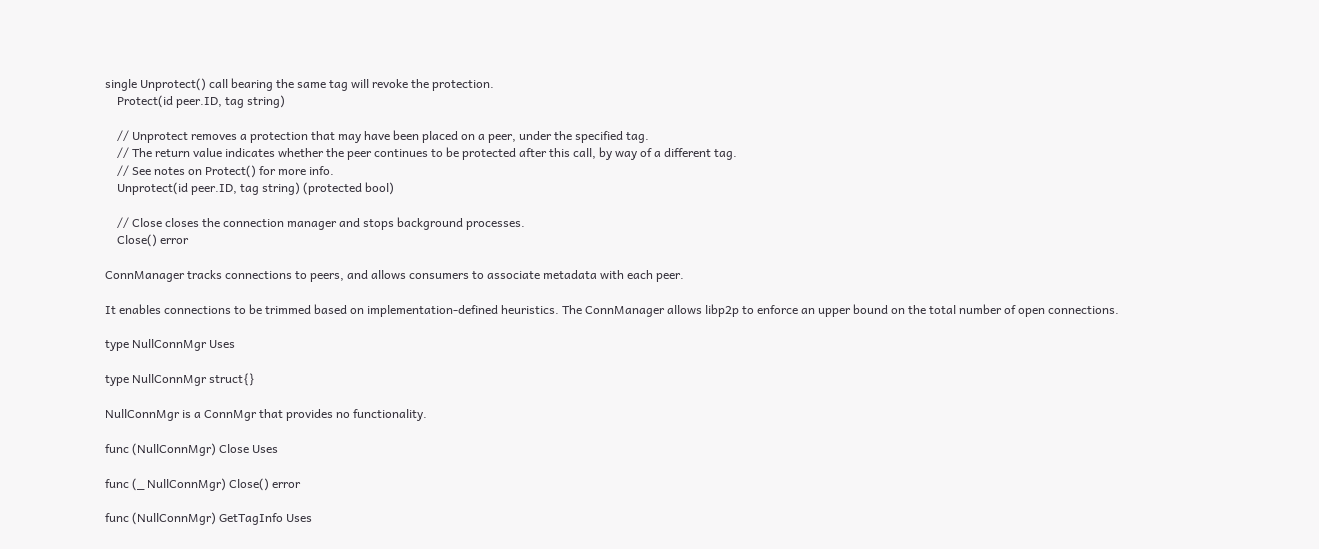single Unprotect() call bearing the same tag will revoke the protection.
    Protect(id peer.ID, tag string)

    // Unprotect removes a protection that may have been placed on a peer, under the specified tag.
    // The return value indicates whether the peer continues to be protected after this call, by way of a different tag.
    // See notes on Protect() for more info.
    Unprotect(id peer.ID, tag string) (protected bool)

    // Close closes the connection manager and stops background processes.
    Close() error

ConnManager tracks connections to peers, and allows consumers to associate metadata with each peer.

It enables connections to be trimmed based on implementation-defined heuristics. The ConnManager allows libp2p to enforce an upper bound on the total number of open connections.

type NullConnMgr Uses

type NullConnMgr struct{}

NullConnMgr is a ConnMgr that provides no functionality.

func (NullConnMgr) Close Uses

func (_ NullConnMgr) Close() error

func (NullConnMgr) GetTagInfo Uses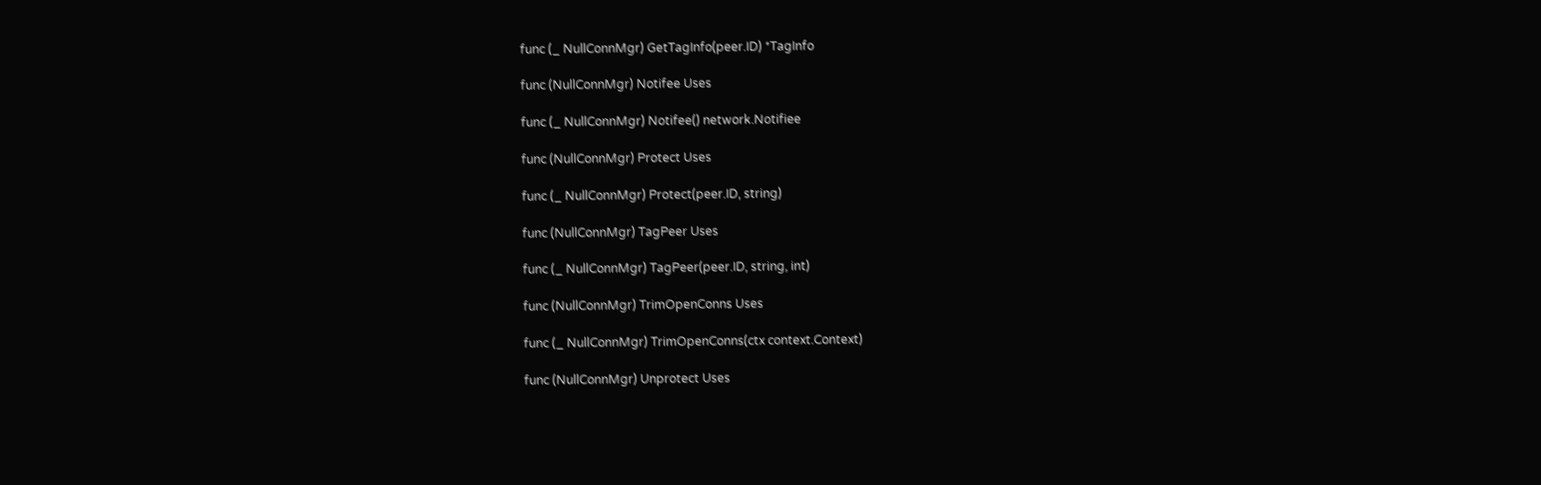func (_ NullConnMgr) GetTagInfo(peer.ID) *TagInfo

func (NullConnMgr) Notifee Uses

func (_ NullConnMgr) Notifee() network.Notifiee

func (NullConnMgr) Protect Uses

func (_ NullConnMgr) Protect(peer.ID, string)

func (NullConnMgr) TagPeer Uses

func (_ NullConnMgr) TagPeer(peer.ID, string, int)

func (NullConnMgr) TrimOpenConns Uses

func (_ NullConnMgr) TrimOpenConns(ctx context.Context)

func (NullConnMgr) Unprotect Uses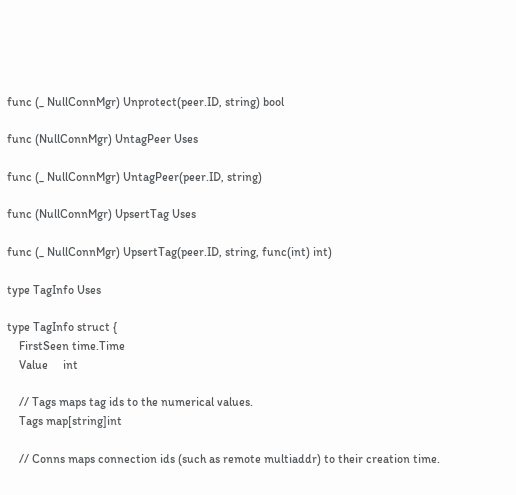func (_ NullConnMgr) Unprotect(peer.ID, string) bool

func (NullConnMgr) UntagPeer Uses

func (_ NullConnMgr) UntagPeer(peer.ID, string)

func (NullConnMgr) UpsertTag Uses

func (_ NullConnMgr) UpsertTag(peer.ID, string, func(int) int)

type TagInfo Uses

type TagInfo struct {
    FirstSeen time.Time
    Value     int

    // Tags maps tag ids to the numerical values.
    Tags map[string]int

    // Conns maps connection ids (such as remote multiaddr) to their creation time.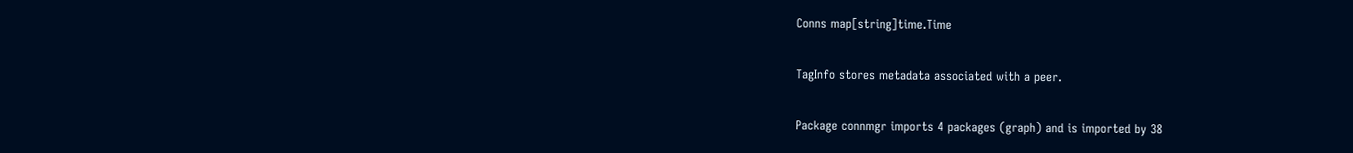Conns map[string]time.Time

TagInfo stores metadata associated with a peer.

Package connmgr imports 4 packages (graph) and is imported by 38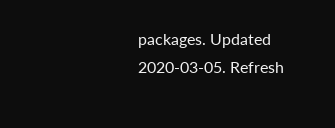packages. Updated 2020-03-05. Refresh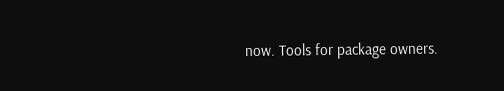now. Tools for package owners.